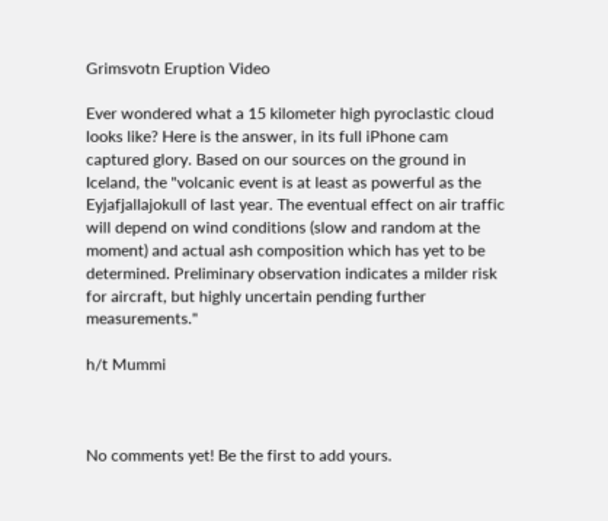Grimsvotn Eruption Video

Ever wondered what a 15 kilometer high pyroclastic cloud looks like? Here is the answer, in its full iPhone cam captured glory. Based on our sources on the ground in Iceland, the "volcanic event is at least as powerful as the Eyjafjallajokull of last year. The eventual effect on air traffic will depend on wind conditions (slow and random at the moment) and actual ash composition which has yet to be determined. Preliminary observation indicates a milder risk for aircraft, but highly uncertain pending further measurements."

h/t Mummi



No comments yet! Be the first to add yours.